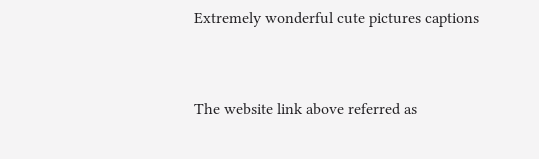Extremely wonderful cute pictures captions


The website link above referred as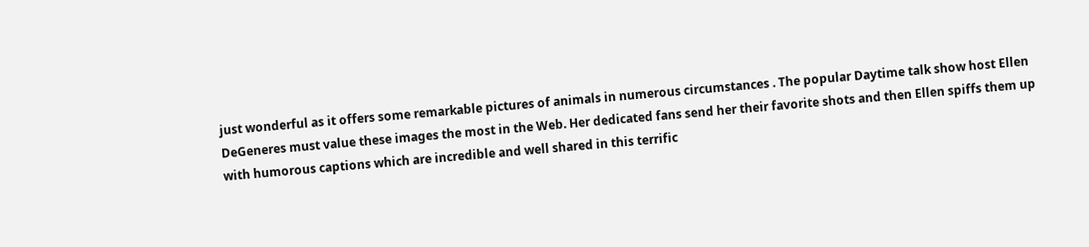just wonderful as it offers some remarkable pictures of animals in numerous circumstances . The popular Daytime talk show host Ellen DeGeneres must value these images the most in the Web. Her dedicated fans send her their favorite shots and then Ellen spiffs them up with humorous captions which are incredible and well shared in this terrific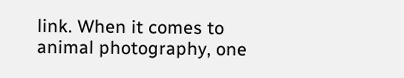link. When it comes to animal photography, one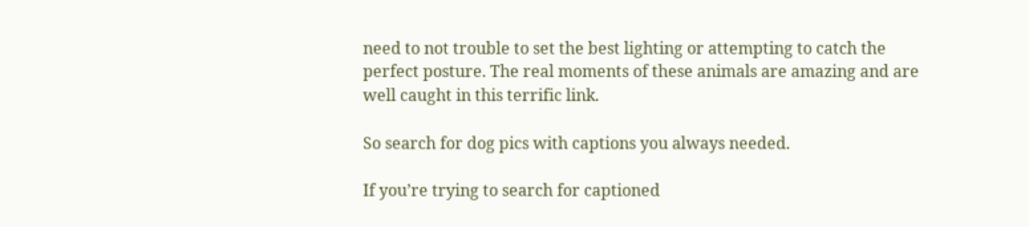need to not trouble to set the best lighting or attempting to catch the perfect posture. The real moments of these animals are amazing and are well caught in this terrific link.

So search for dog pics with captions you always needed.

If you’re trying to search for captioned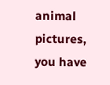animal pictures, you have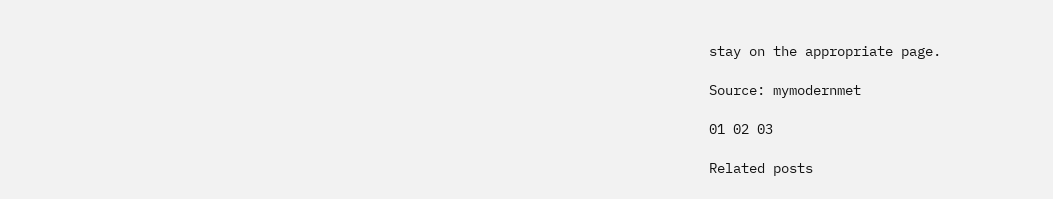stay on the appropriate page.

Source: mymodernmet

01 02 03

Related posts